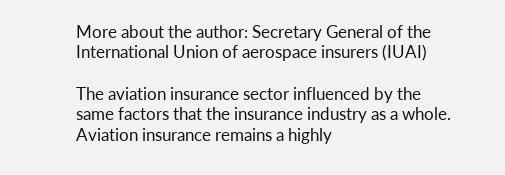More about the author: Secretary General of the International Union of aerospace insurers (IUAI)

The aviation insurance sector influenced by the same factors that the insurance industry as a whole. Aviation insurance remains a highly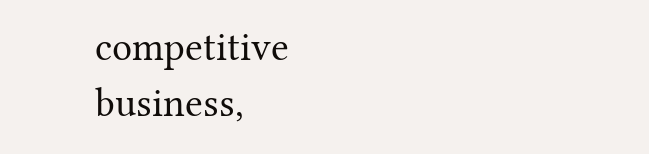competitive business,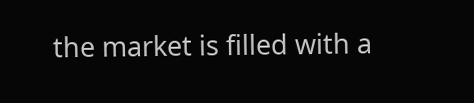the market is filled with a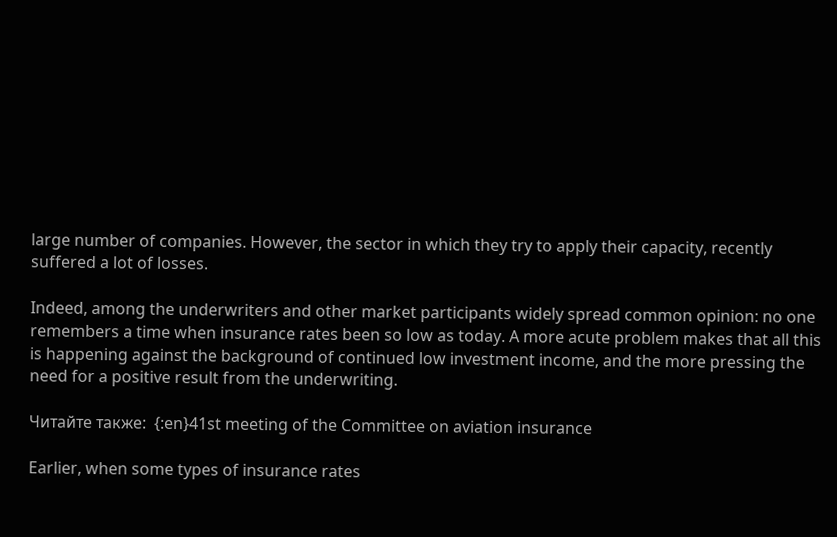large number of companies. However, the sector in which they try to apply their capacity, recently suffered a lot of losses.

Indeed, among the underwriters and other market participants widely spread common opinion: no one remembers a time when insurance rates been so low as today. A more acute problem makes that all this is happening against the background of continued low investment income, and the more pressing the need for a positive result from the underwriting.

Читайте также:  {:en}41st meeting of the Committee on aviation insurance

Earlier, when some types of insurance rates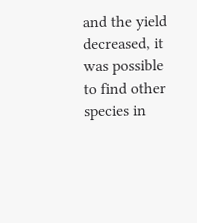and the yield decreased, it was possible to find other species in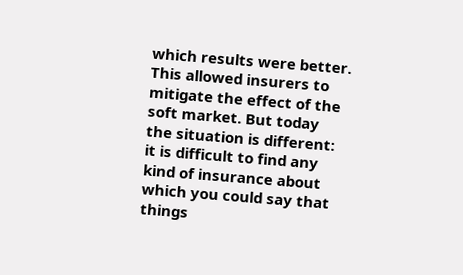which results were better. This allowed insurers to mitigate the effect of the soft market. But today the situation is different: it is difficult to find any kind of insurance about which you could say that things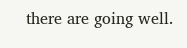there are going well.